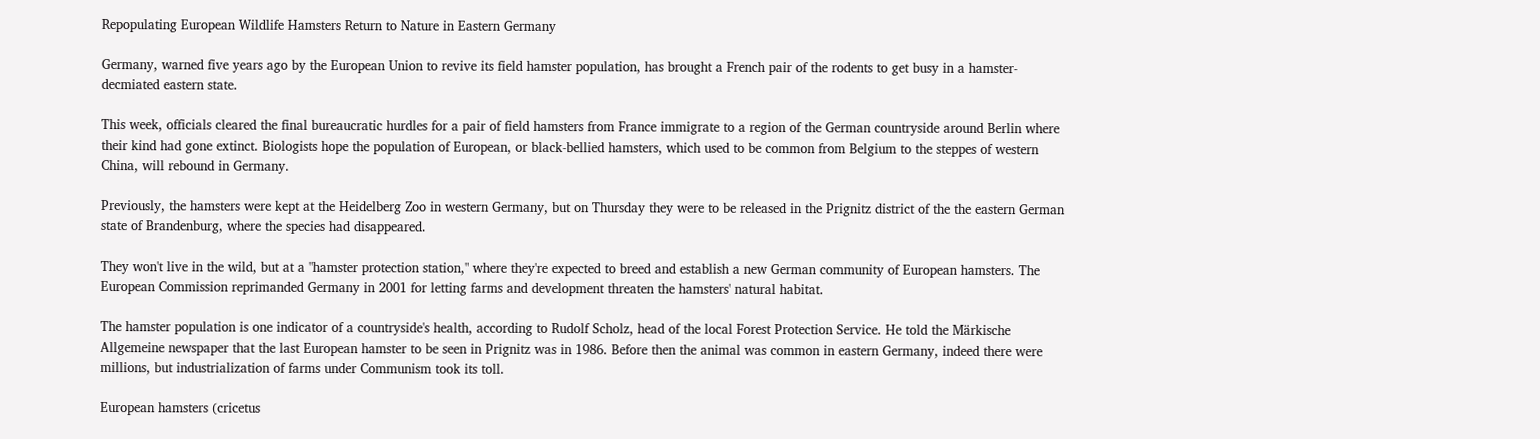Repopulating European Wildlife Hamsters Return to Nature in Eastern Germany

Germany, warned five years ago by the European Union to revive its field hamster population, has brought a French pair of the rodents to get busy in a hamster-decmiated eastern state.

This week, officials cleared the final bureaucratic hurdles for a pair of field hamsters from France immigrate to a region of the German countryside around Berlin where their kind had gone extinct. Biologists hope the population of European, or black-bellied hamsters, which used to be common from Belgium to the steppes of western China, will rebound in Germany.

Previously, the hamsters were kept at the Heidelberg Zoo in western Germany, but on Thursday they were to be released in the Prignitz district of the the eastern German state of Brandenburg, where the species had disappeared.

They won't live in the wild, but at a "hamster protection station," where they're expected to breed and establish a new German community of European hamsters. The European Commission reprimanded Germany in 2001 for letting farms and development threaten the hamsters' natural habitat.

The hamster population is one indicator of a countryside's health, according to Rudolf Scholz, head of the local Forest Protection Service. He told the Märkische Allgemeine newspaper that the last European hamster to be seen in Prignitz was in 1986. Before then the animal was common in eastern Germany, indeed there were millions, but industrialization of farms under Communism took its toll.

European hamsters (cricetus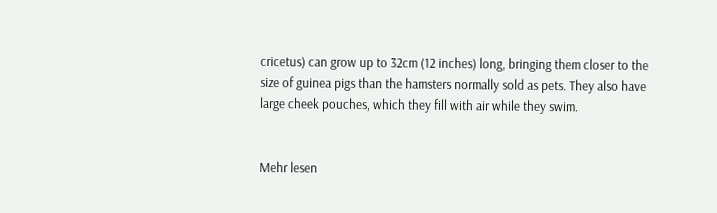cricetus) can grow up to 32cm (12 inches) long, bringing them closer to the size of guinea pigs than the hamsters normally sold as pets. They also have large cheek pouches, which they fill with air while they swim.


Mehr lesen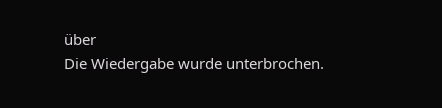über
Die Wiedergabe wurde unterbrochen.